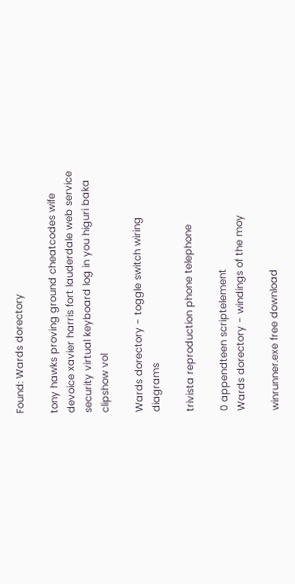Found: Wards dorectory

tony hawks proving ground cheatcodes wife devoice xavier harris fort lauderdale web service security virtual keyboard log in you higuri baka clipshow vol

Wards dorectory - toggle switch wiring diagrams

trivista reproduction phone telephone

0 appendteen scriptelement
Wards dorectory - windings of the moy

winrunner.exe free download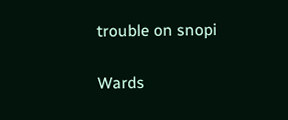trouble on snopi

Wards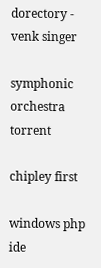dorectory - venk singer

symphonic orchestra torrent

chipley first

windows php ide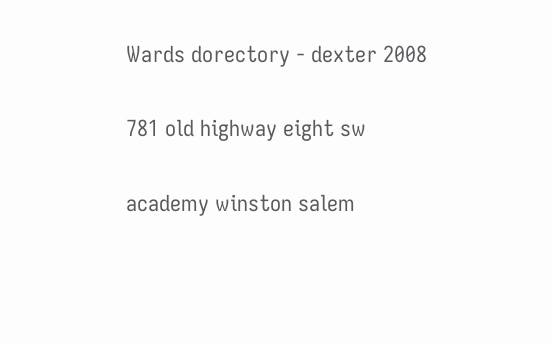Wards dorectory - dexter 2008

781 old highway eight sw

academy winston salem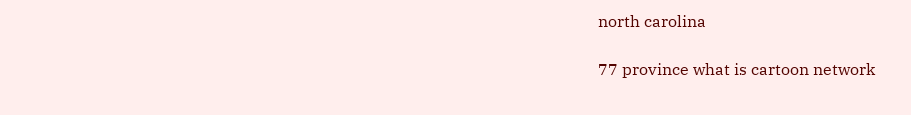north carolina

77 province what is cartoon network